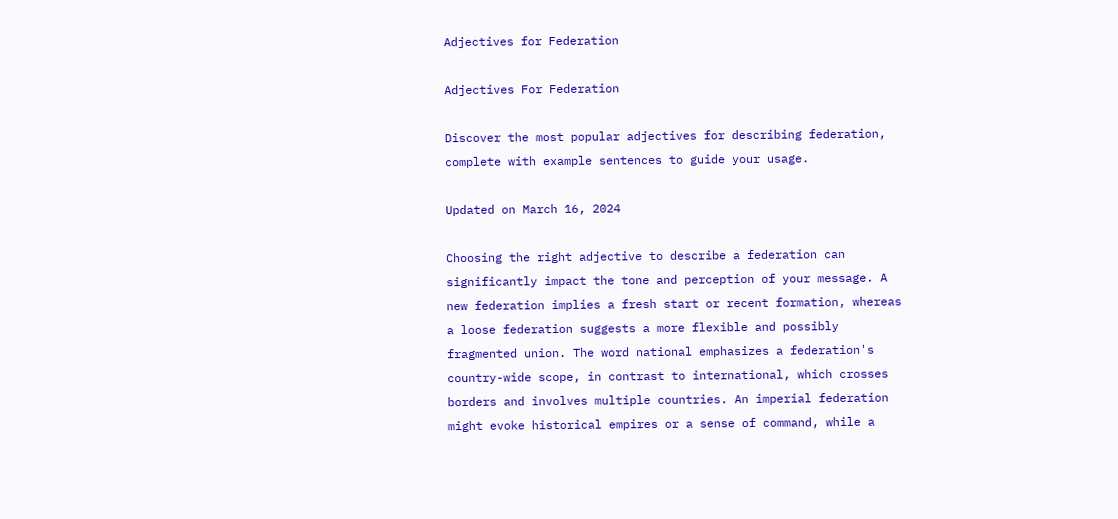Adjectives for Federation

Adjectives For Federation

Discover the most popular adjectives for describing federation, complete with example sentences to guide your usage.

Updated on March 16, 2024

Choosing the right adjective to describe a federation can significantly impact the tone and perception of your message. A new federation implies a fresh start or recent formation, whereas a loose federation suggests a more flexible and possibly fragmented union. The word national emphasizes a federation's country-wide scope, in contrast to international, which crosses borders and involves multiple countries. An imperial federation might evoke historical empires or a sense of command, while a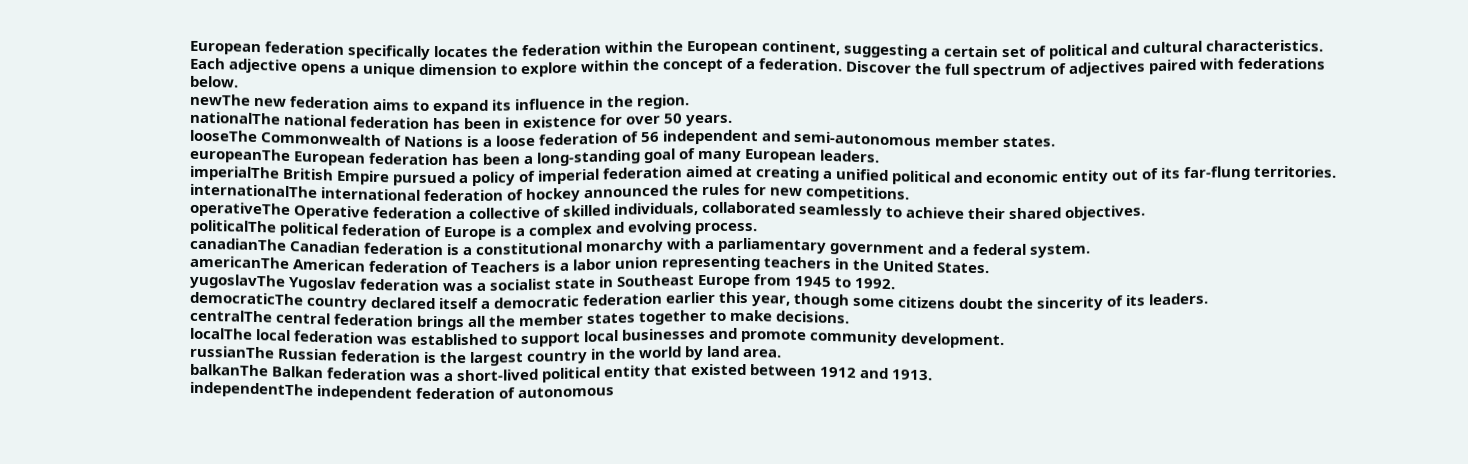European federation specifically locates the federation within the European continent, suggesting a certain set of political and cultural characteristics. Each adjective opens a unique dimension to explore within the concept of a federation. Discover the full spectrum of adjectives paired with federations below.
newThe new federation aims to expand its influence in the region.
nationalThe national federation has been in existence for over 50 years.
looseThe Commonwealth of Nations is a loose federation of 56 independent and semi-autonomous member states.
europeanThe European federation has been a long-standing goal of many European leaders.
imperialThe British Empire pursued a policy of imperial federation aimed at creating a unified political and economic entity out of its far-flung territories.
internationalThe international federation of hockey announced the rules for new competitions.
operativeThe Operative federation a collective of skilled individuals, collaborated seamlessly to achieve their shared objectives.
politicalThe political federation of Europe is a complex and evolving process.
canadianThe Canadian federation is a constitutional monarchy with a parliamentary government and a federal system.
americanThe American federation of Teachers is a labor union representing teachers in the United States.
yugoslavThe Yugoslav federation was a socialist state in Southeast Europe from 1945 to 1992.
democraticThe country declared itself a democratic federation earlier this year, though some citizens doubt the sincerity of its leaders.
centralThe central federation brings all the member states together to make decisions.
localThe local federation was established to support local businesses and promote community development.
russianThe Russian federation is the largest country in the world by land area.
balkanThe Balkan federation was a short-lived political entity that existed between 1912 and 1913.
independentThe independent federation of autonomous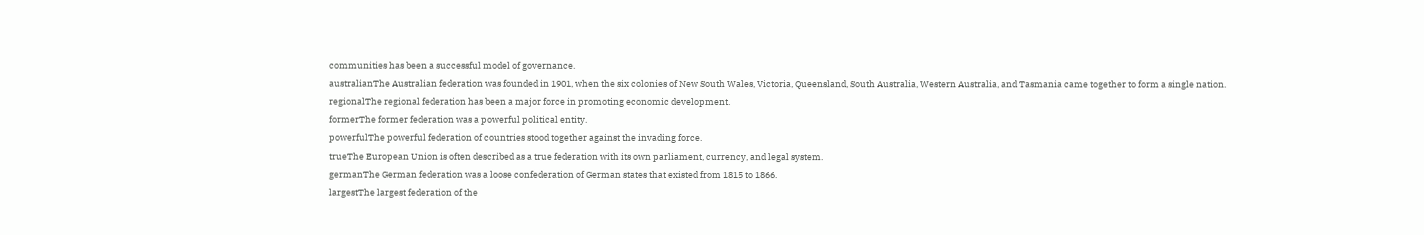communities has been a successful model of governance.
australianThe Australian federation was founded in 1901, when the six colonies of New South Wales, Victoria, Queensland, South Australia, Western Australia, and Tasmania came together to form a single nation.
regionalThe regional federation has been a major force in promoting economic development.
formerThe former federation was a powerful political entity.
powerfulThe powerful federation of countries stood together against the invading force.
trueThe European Union is often described as a true federation with its own parliament, currency, and legal system.
germanThe German federation was a loose confederation of German states that existed from 1815 to 1866.
largestThe largest federation of the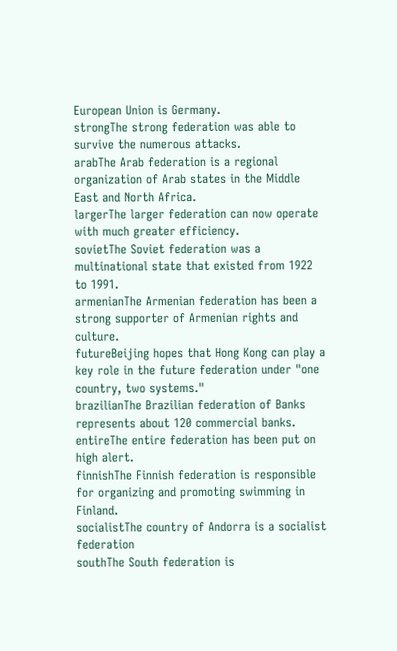European Union is Germany.
strongThe strong federation was able to survive the numerous attacks.
arabThe Arab federation is a regional organization of Arab states in the Middle East and North Africa.
largerThe larger federation can now operate with much greater efficiency.
sovietThe Soviet federation was a multinational state that existed from 1922 to 1991.
armenianThe Armenian federation has been a strong supporter of Armenian rights and culture.
futureBeijing hopes that Hong Kong can play a key role in the future federation under "one country, two systems."
brazilianThe Brazilian federation of Banks represents about 120 commercial banks.
entireThe entire federation has been put on high alert.
finnishThe Finnish federation is responsible for organizing and promoting swimming in Finland.
socialistThe country of Andorra is a socialist federation
southThe South federation is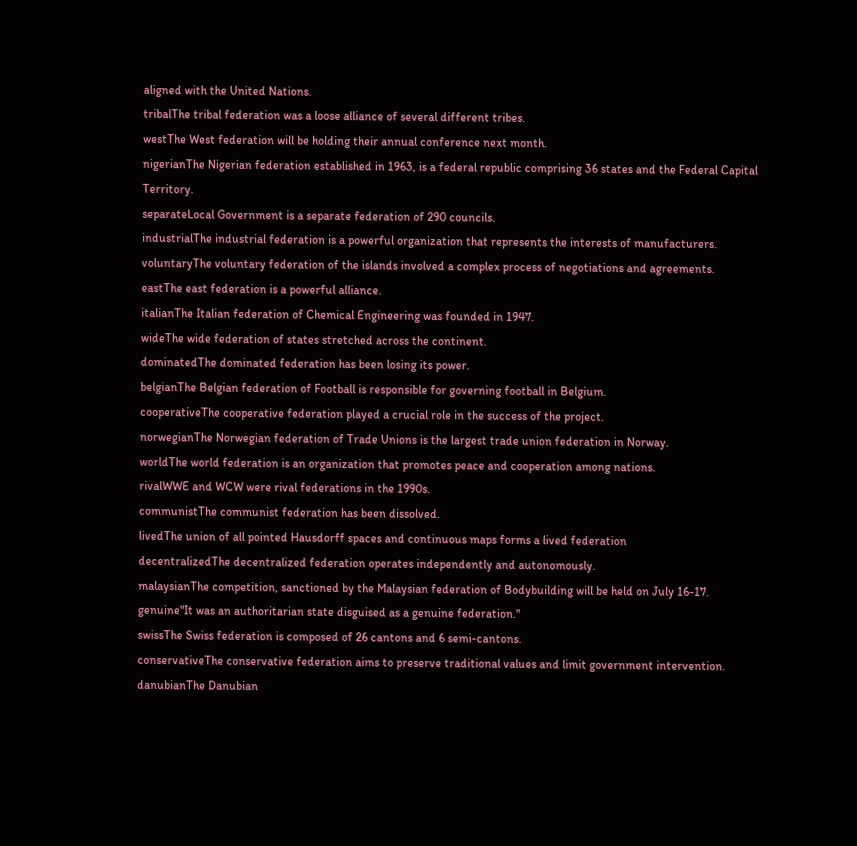aligned with the United Nations.
tribalThe tribal federation was a loose alliance of several different tribes.
westThe West federation will be holding their annual conference next month.
nigerianThe Nigerian federation established in 1963, is a federal republic comprising 36 states and the Federal Capital Territory.
separateLocal Government is a separate federation of 290 councils.
industrialThe industrial federation is a powerful organization that represents the interests of manufacturers.
voluntaryThe voluntary federation of the islands involved a complex process of negotiations and agreements.
eastThe east federation is a powerful alliance.
italianThe Italian federation of Chemical Engineering was founded in 1947.
wideThe wide federation of states stretched across the continent.
dominatedThe dominated federation has been losing its power.
belgianThe Belgian federation of Football is responsible for governing football in Belgium.
cooperativeThe cooperative federation played a crucial role in the success of the project.
norwegianThe Norwegian federation of Trade Unions is the largest trade union federation in Norway.
worldThe world federation is an organization that promotes peace and cooperation among nations.
rivalWWE and WCW were rival federations in the 1990s.
communistThe communist federation has been dissolved.
livedThe union of all pointed Hausdorff spaces and continuous maps forms a lived federation
decentralizedThe decentralized federation operates independently and autonomously.
malaysianThe competition, sanctioned by the Malaysian federation of Bodybuilding will be held on July 16-17.
genuine"It was an authoritarian state disguised as a genuine federation."
swissThe Swiss federation is composed of 26 cantons and 6 semi-cantons.
conservativeThe conservative federation aims to preserve traditional values and limit government intervention.
danubianThe Danubian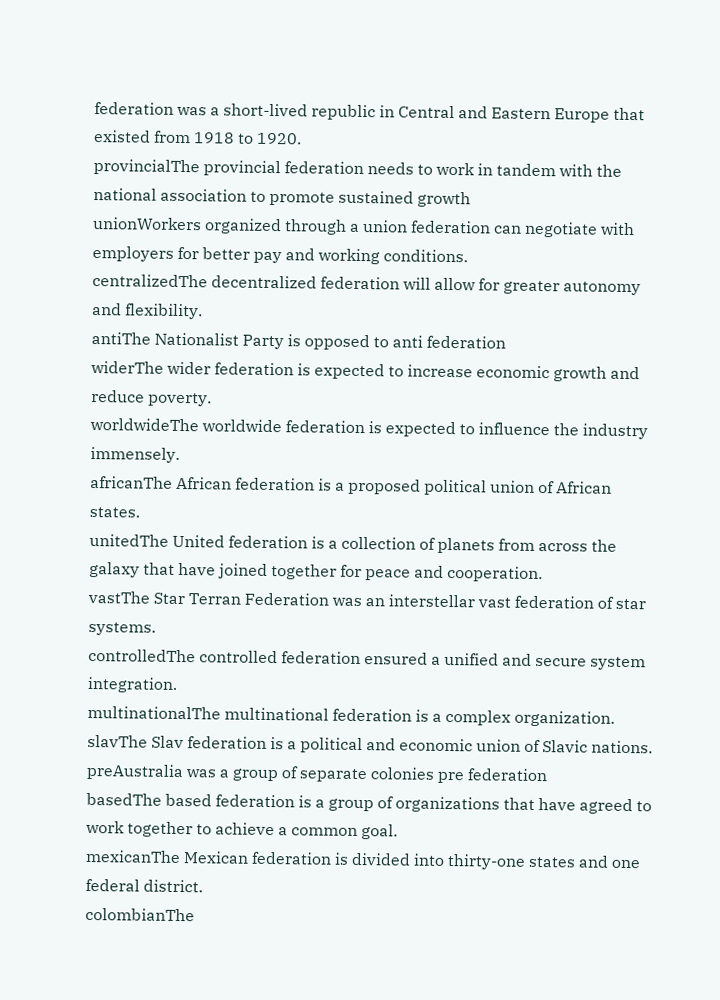federation was a short-lived republic in Central and Eastern Europe that existed from 1918 to 1920.
provincialThe provincial federation needs to work in tandem with the national association to promote sustained growth
unionWorkers organized through a union federation can negotiate with employers for better pay and working conditions.
centralizedThe decentralized federation will allow for greater autonomy and flexibility.
antiThe Nationalist Party is opposed to anti federation
widerThe wider federation is expected to increase economic growth and reduce poverty.
worldwideThe worldwide federation is expected to influence the industry immensely.
africanThe African federation is a proposed political union of African states.
unitedThe United federation is a collection of planets from across the galaxy that have joined together for peace and cooperation.
vastThe Star Terran Federation was an interstellar vast federation of star systems.
controlledThe controlled federation ensured a unified and secure system integration.
multinationalThe multinational federation is a complex organization.
slavThe Slav federation is a political and economic union of Slavic nations.
preAustralia was a group of separate colonies pre federation
basedThe based federation is a group of organizations that have agreed to work together to achieve a common goal.
mexicanThe Mexican federation is divided into thirty-one states and one federal district.
colombianThe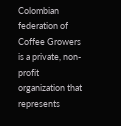Colombian federation of Coffee Growers is a private, non-profit organization that represents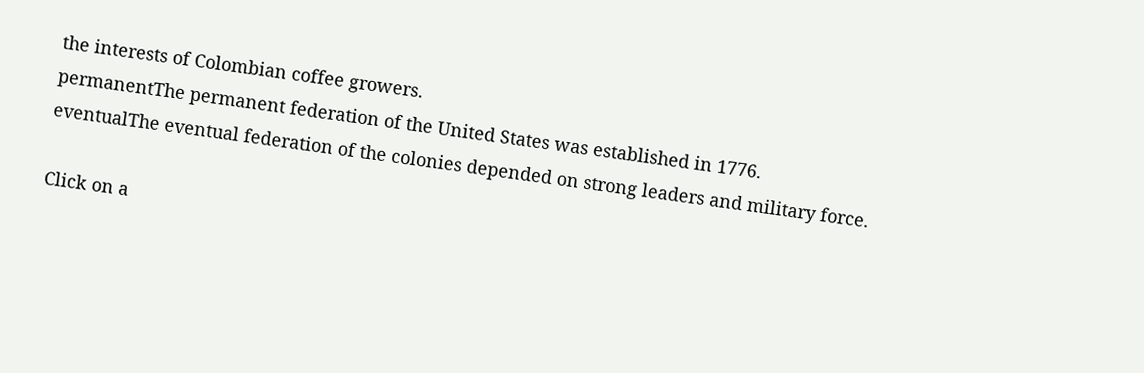the interests of Colombian coffee growers.
permanentThe permanent federation of the United States was established in 1776.
eventualThe eventual federation of the colonies depended on strong leaders and military force.

Click on a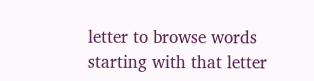letter to browse words starting with that letter